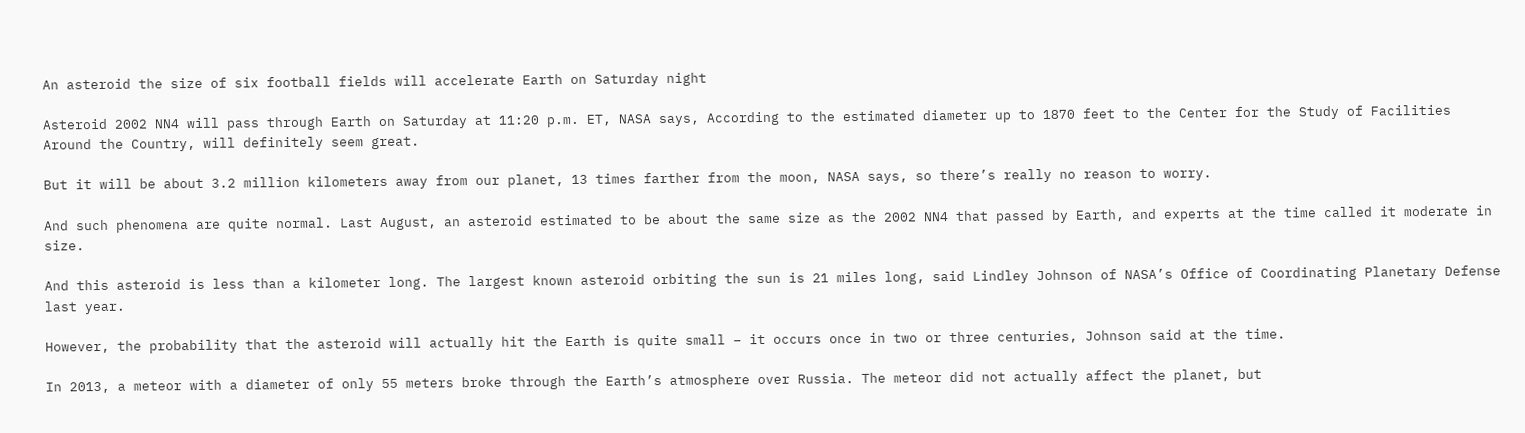An asteroid the size of six football fields will accelerate Earth on Saturday night

Asteroid 2002 NN4 will pass through Earth on Saturday at 11:20 p.m. ET, NASA says, According to the estimated diameter up to 1870 feet to the Center for the Study of Facilities Around the Country, will definitely seem great.

But it will be about 3.2 million kilometers away from our planet, 13 times farther from the moon, NASA says, so there’s really no reason to worry.

And such phenomena are quite normal. Last August, an asteroid estimated to be about the same size as the 2002 NN4 that passed by Earth, and experts at the time called it moderate in size.

And this asteroid is less than a kilometer long. The largest known asteroid orbiting the sun is 21 miles long, said Lindley Johnson of NASA’s Office of Coordinating Planetary Defense last year.

However, the probability that the asteroid will actually hit the Earth is quite small – it occurs once in two or three centuries, Johnson said at the time.

In 2013, a meteor with a diameter of only 55 meters broke through the Earth’s atmosphere over Russia. The meteor did not actually affect the planet, but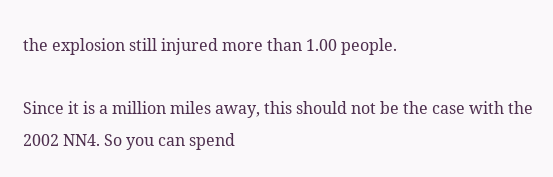the explosion still injured more than 1.00 people.

Since it is a million miles away, this should not be the case with the 2002 NN4. So you can spend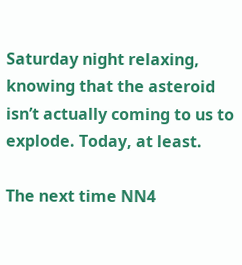Saturday night relaxing, knowing that the asteroid isn’t actually coming to us to explode. Today, at least.

The next time NN4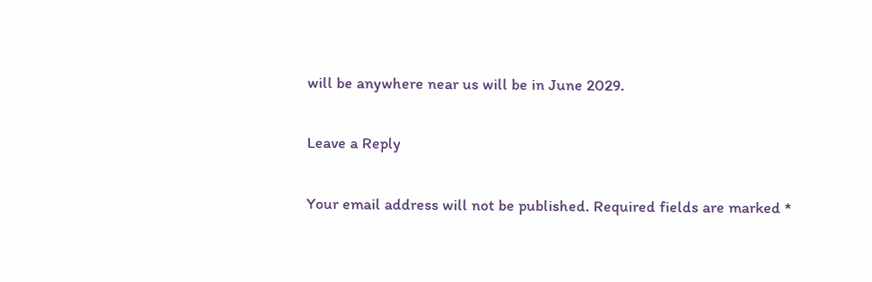will be anywhere near us will be in June 2029.

Leave a Reply

Your email address will not be published. Required fields are marked *